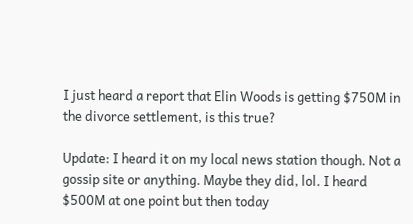I just heard a report that Elin Woods is getting $750M in the divorce settlement, is this true?

Update: I heard it on my local news station though. Not a gossip site or anything. Maybe they did, lol. I heard $500M at one point but then today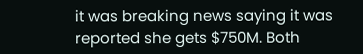it was breaking news saying it was reported she gets $750M. Both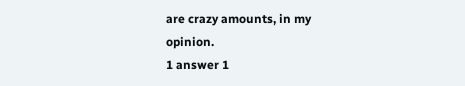are crazy amounts, in my opinion.
1 answer 1